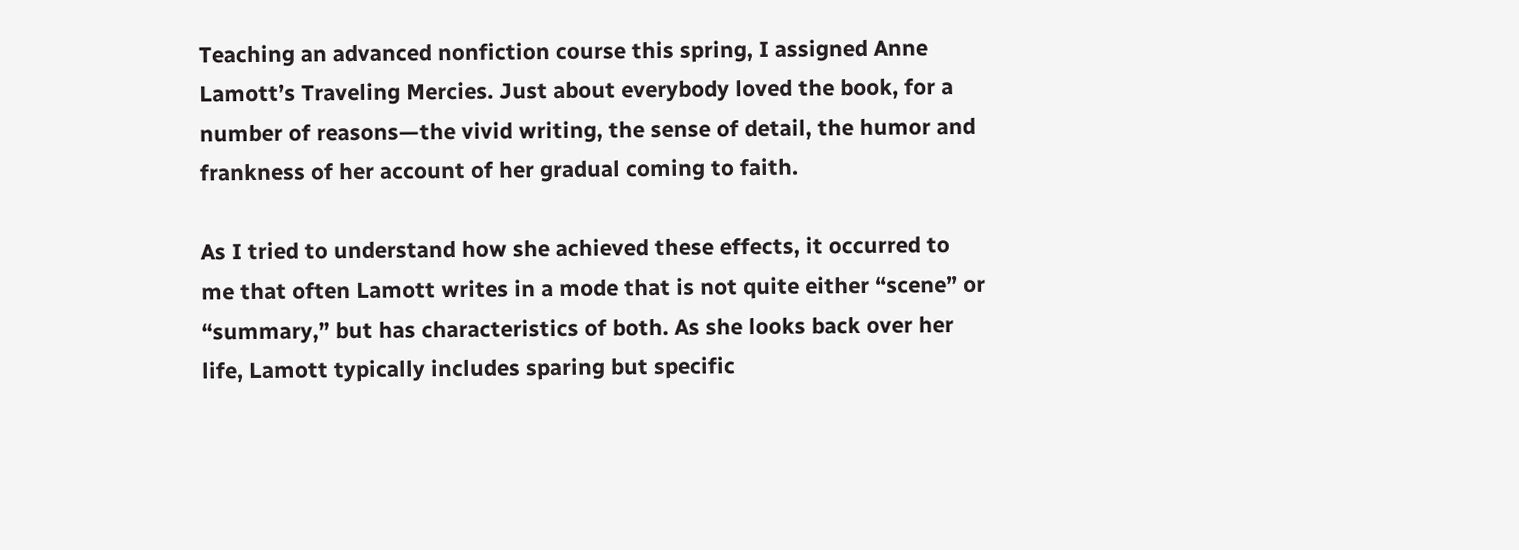Teaching an advanced nonfiction course this spring, I assigned Anne Lamott’s Traveling Mercies. Just about everybody loved the book, for a number of reasons—the vivid writing, the sense of detail, the humor and frankness of her account of her gradual coming to faith.

As I tried to understand how she achieved these effects, it occurred to me that often Lamott writes in a mode that is not quite either “scene” or “summary,” but has characteristics of both. As she looks back over her life, Lamott typically includes sparing but specific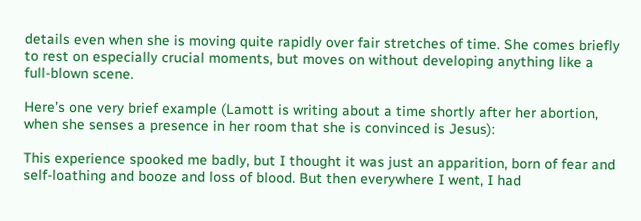details even when she is moving quite rapidly over fair stretches of time. She comes briefly to rest on especially crucial moments, but moves on without developing anything like a full-blown scene.

Here’s one very brief example (Lamott is writing about a time shortly after her abortion, when she senses a presence in her room that she is convinced is Jesus):

This experience spooked me badly, but I thought it was just an apparition, born of fear and self-loathing and booze and loss of blood. But then everywhere I went, I had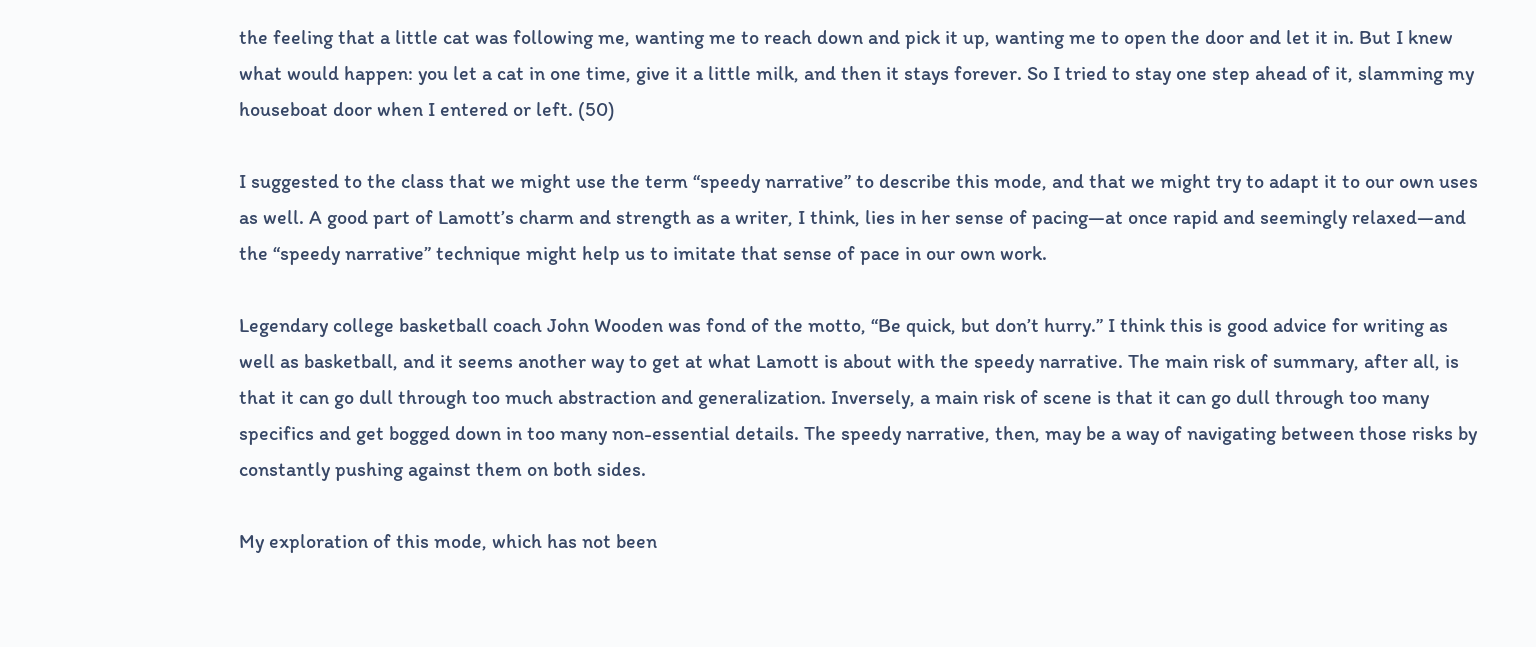the feeling that a little cat was following me, wanting me to reach down and pick it up, wanting me to open the door and let it in. But I knew what would happen: you let a cat in one time, give it a little milk, and then it stays forever. So I tried to stay one step ahead of it, slamming my houseboat door when I entered or left. (50)

I suggested to the class that we might use the term “speedy narrative” to describe this mode, and that we might try to adapt it to our own uses as well. A good part of Lamott’s charm and strength as a writer, I think, lies in her sense of pacing—at once rapid and seemingly relaxed—and the “speedy narrative” technique might help us to imitate that sense of pace in our own work.

Legendary college basketball coach John Wooden was fond of the motto, “Be quick, but don’t hurry.” I think this is good advice for writing as well as basketball, and it seems another way to get at what Lamott is about with the speedy narrative. The main risk of summary, after all, is that it can go dull through too much abstraction and generalization. Inversely, a main risk of scene is that it can go dull through too many specifics and get bogged down in too many non-essential details. The speedy narrative, then, may be a way of navigating between those risks by constantly pushing against them on both sides.

My exploration of this mode, which has not been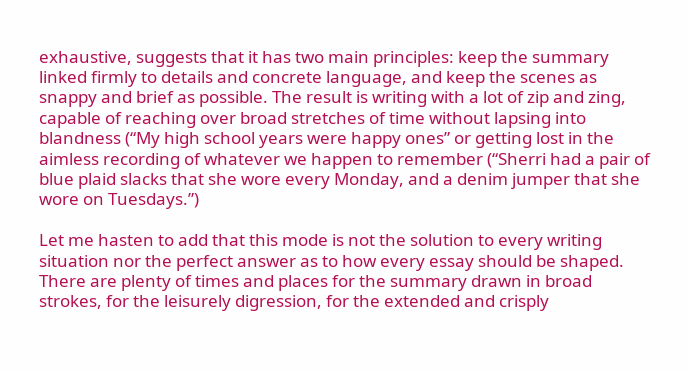exhaustive, suggests that it has two main principles: keep the summary linked firmly to details and concrete language, and keep the scenes as snappy and brief as possible. The result is writing with a lot of zip and zing, capable of reaching over broad stretches of time without lapsing into blandness (“My high school years were happy ones” or getting lost in the aimless recording of whatever we happen to remember (“Sherri had a pair of blue plaid slacks that she wore every Monday, and a denim jumper that she wore on Tuesdays.”)

Let me hasten to add that this mode is not the solution to every writing situation nor the perfect answer as to how every essay should be shaped. There are plenty of times and places for the summary drawn in broad strokes, for the leisurely digression, for the extended and crisply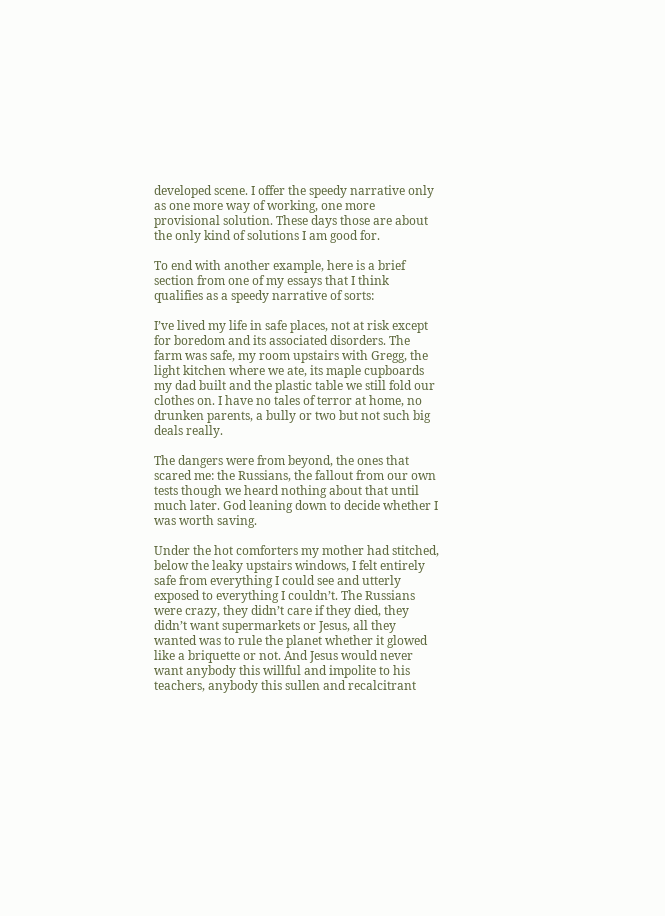developed scene. I offer the speedy narrative only as one more way of working, one more provisional solution. These days those are about the only kind of solutions I am good for.

To end with another example, here is a brief section from one of my essays that I think qualifies as a speedy narrative of sorts:

I’ve lived my life in safe places, not at risk except for boredom and its associated disorders. The farm was safe, my room upstairs with Gregg, the light kitchen where we ate, its maple cupboards my dad built and the plastic table we still fold our clothes on. I have no tales of terror at home, no drunken parents, a bully or two but not such big deals really.

The dangers were from beyond, the ones that scared me: the Russians, the fallout from our own tests though we heard nothing about that until much later. God leaning down to decide whether I was worth saving.

Under the hot comforters my mother had stitched, below the leaky upstairs windows, I felt entirely safe from everything I could see and utterly exposed to everything I couldn’t. The Russians were crazy, they didn’t care if they died, they didn’t want supermarkets or Jesus, all they wanted was to rule the planet whether it glowed like a briquette or not. And Jesus would never want anybody this willful and impolite to his teachers, anybody this sullen and recalcitrant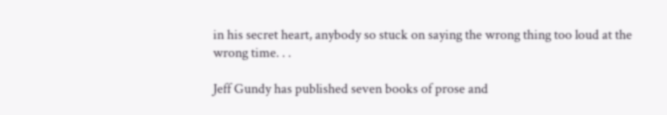in his secret heart, anybody so stuck on saying the wrong thing too loud at the wrong time. . .

Jeff Gundy has published seven books of prose and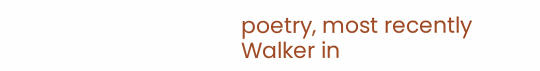poetry, most recently Walker in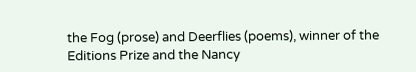the Fog (prose) and Deerflies (poems), winner of the Editions Prize and the Nancy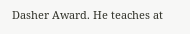Dasher Award. He teaches at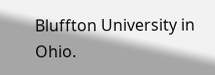Bluffton University in Ohio.